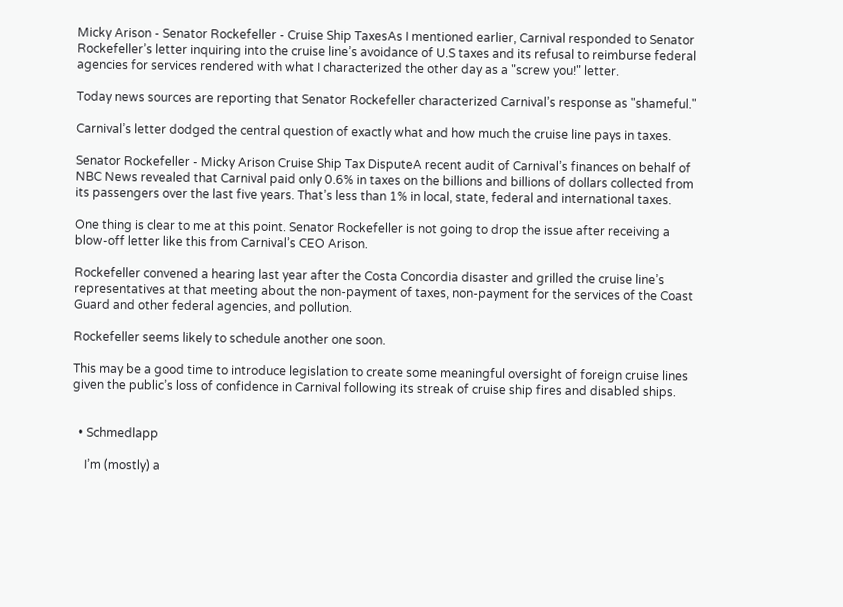Micky Arison - Senator Rockefeller - Cruise Ship TaxesAs I mentioned earlier, Carnival responded to Senator Rockefeller’s letter inquiring into the cruise line’s avoidance of U.S taxes and its refusal to reimburse federal agencies for services rendered with what I characterized the other day as a "screw you!" letter.

Today news sources are reporting that Senator Rockefeller characterized Carnival’s response as "shameful."

Carnival’s letter dodged the central question of exactly what and how much the cruise line pays in taxes.

Senator Rockefeller - Micky Arison Cruise Ship Tax DisputeA recent audit of Carnival’s finances on behalf of NBC News revealed that Carnival paid only 0.6% in taxes on the billions and billions of dollars collected from its passengers over the last five years. That’s less than 1% in local, state, federal and international taxes.

One thing is clear to me at this point. Senator Rockefeller is not going to drop the issue after receiving a blow-off letter like this from Carnival’s CEO Arison.

Rockefeller convened a hearing last year after the Costa Concordia disaster and grilled the cruise line’s representatives at that meeting about the non-payment of taxes, non-payment for the services of the Coast Guard and other federal agencies, and pollution.

Rockefeller seems likely to schedule another one soon.

This may be a good time to introduce legislation to create some meaningful oversight of foreign cruise lines given the public’s loss of confidence in Carnival following its streak of cruise ship fires and disabled ships.


  • Schmedlapp

    I’m (mostly) a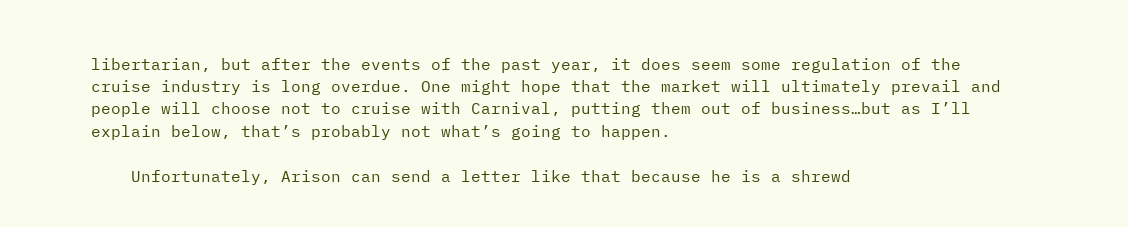libertarian, but after the events of the past year, it does seem some regulation of the cruise industry is long overdue. One might hope that the market will ultimately prevail and people will choose not to cruise with Carnival, putting them out of business…but as I’ll explain below, that’s probably not what’s going to happen.

    Unfortunately, Arison can send a letter like that because he is a shrewd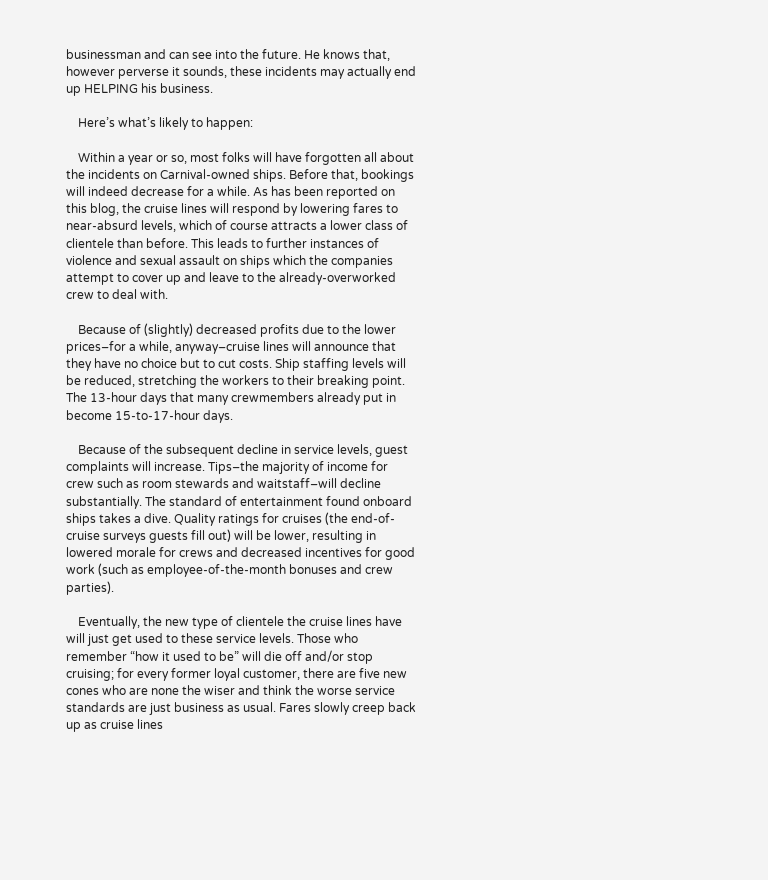businessman and can see into the future. He knows that, however perverse it sounds, these incidents may actually end up HELPING his business.

    Here’s what’s likely to happen:

    Within a year or so, most folks will have forgotten all about the incidents on Carnival-owned ships. Before that, bookings will indeed decrease for a while. As has been reported on this blog, the cruise lines will respond by lowering fares to near-absurd levels, which of course attracts a lower class of clientele than before. This leads to further instances of violence and sexual assault on ships which the companies attempt to cover up and leave to the already-overworked crew to deal with.

    Because of (slightly) decreased profits due to the lower prices–for a while, anyway–cruise lines will announce that they have no choice but to cut costs. Ship staffing levels will be reduced, stretching the workers to their breaking point. The 13-hour days that many crewmembers already put in become 15-to-17-hour days.

    Because of the subsequent decline in service levels, guest complaints will increase. Tips–the majority of income for crew such as room stewards and waitstaff–will decline substantially. The standard of entertainment found onboard ships takes a dive. Quality ratings for cruises (the end-of-cruise surveys guests fill out) will be lower, resulting in lowered morale for crews and decreased incentives for good work (such as employee-of-the-month bonuses and crew parties).

    Eventually, the new type of clientele the cruise lines have will just get used to these service levels. Those who remember “how it used to be” will die off and/or stop cruising; for every former loyal customer, there are five new cones who are none the wiser and think the worse service standards are just business as usual. Fares slowly creep back up as cruise lines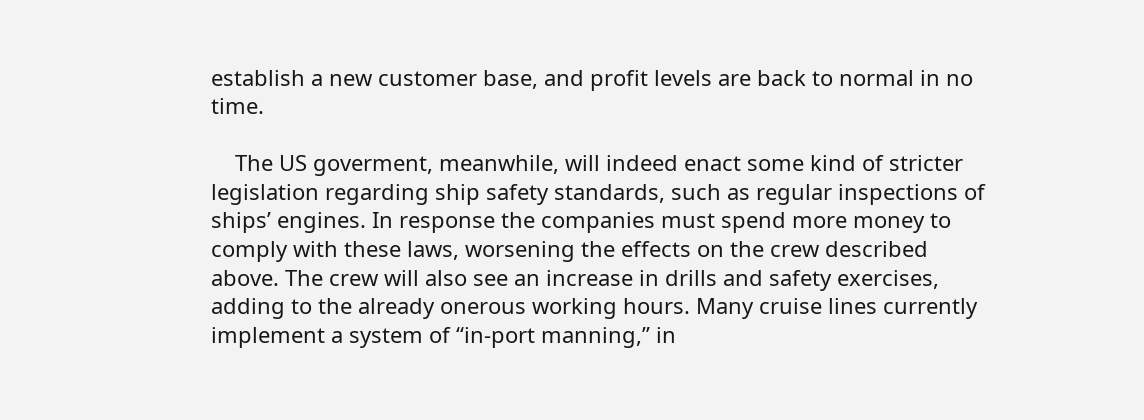establish a new customer base, and profit levels are back to normal in no time.

    The US goverment, meanwhile, will indeed enact some kind of stricter legislation regarding ship safety standards, such as regular inspections of ships’ engines. In response the companies must spend more money to comply with these laws, worsening the effects on the crew described above. The crew will also see an increase in drills and safety exercises, adding to the already onerous working hours. Many cruise lines currently implement a system of “in-port manning,” in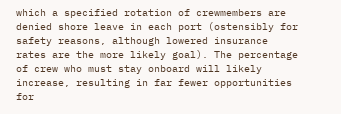which a specified rotation of crewmembers are denied shore leave in each port (ostensibly for safety reasons, although lowered insurance rates are the more likely goal). The percentage of crew who must stay onboard will likely increase, resulting in far fewer opportunities for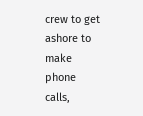crew to get ashore to make phone calls,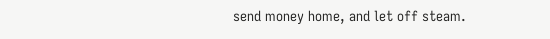send money home, and let off steam.